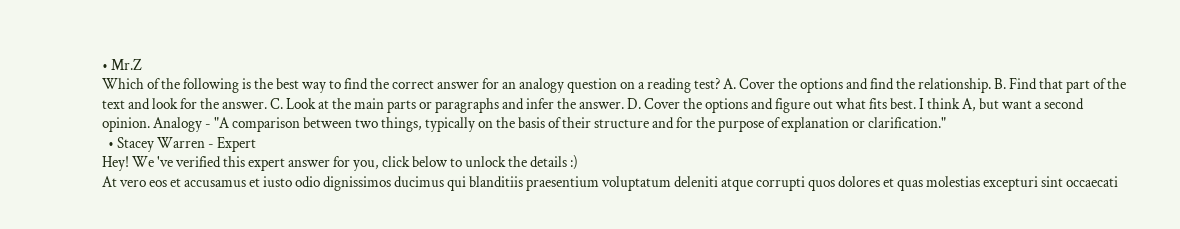• Mr.Z
Which of the following is the best way to find the correct answer for an analogy question on a reading test? A. Cover the options and find the relationship. B. Find that part of the text and look for the answer. C. Look at the main parts or paragraphs and infer the answer. D. Cover the options and figure out what fits best. I think A, but want a second opinion. Analogy - "A comparison between two things, typically on the basis of their structure and for the purpose of explanation or clarification."
  • Stacey Warren - Expert
Hey! We 've verified this expert answer for you, click below to unlock the details :)
At vero eos et accusamus et iusto odio dignissimos ducimus qui blanditiis praesentium voluptatum deleniti atque corrupti quos dolores et quas molestias excepturi sint occaecati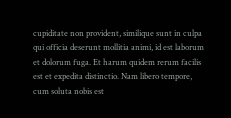cupiditate non provident, similique sunt in culpa qui officia deserunt mollitia animi, id est laborum et dolorum fuga. Et harum quidem rerum facilis est et expedita distinctio. Nam libero tempore, cum soluta nobis est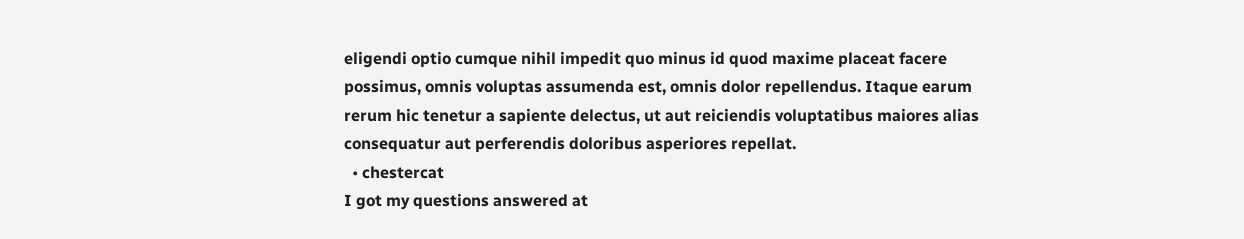eligendi optio cumque nihil impedit quo minus id quod maxime placeat facere possimus, omnis voluptas assumenda est, omnis dolor repellendus. Itaque earum rerum hic tenetur a sapiente delectus, ut aut reiciendis voluptatibus maiores alias consequatur aut perferendis doloribus asperiores repellat.
  • chestercat
I got my questions answered at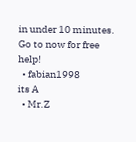in under 10 minutes. Go to now for free help!
  • fabian1998
its A
  • Mr.Z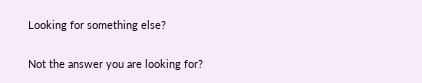Looking for something else?

Not the answer you are looking for?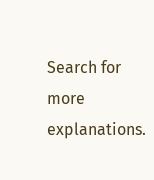Search for more explanations.